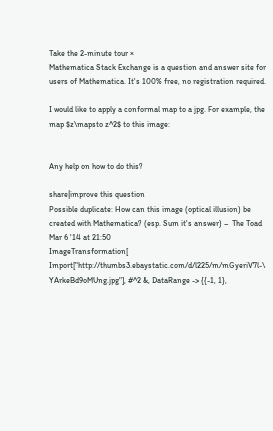Take the 2-minute tour ×
Mathematica Stack Exchange is a question and answer site for users of Mathematica. It's 100% free, no registration required.

I would like to apply a conformal map to a jpg. For example, the map $z\mapsto z^2$ to this image:


Any help on how to do this?

share|improve this question
Possible duplicate: How can this image (optical illusion) be created with Mathematica? (esp. Sum it's answer) –  The Toad Mar 6 '14 at 21:50
ImageTransformation[ Import["http://thumbs3.ebaystatic.com/d/l225/m/mGyeriV7l-\ YArkeBd9oMUng.jpg"], #^2 &, DataRange -> {{-1, 1},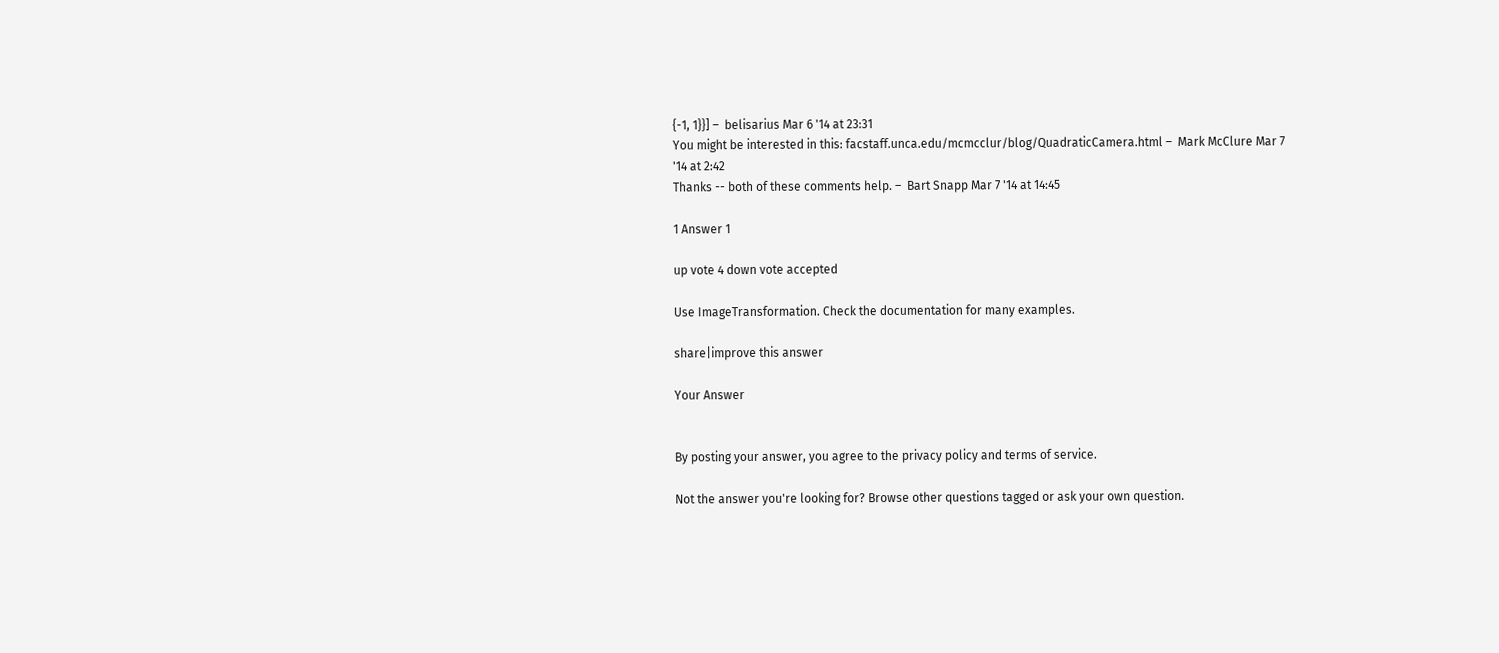{-1, 1}}] –  belisarius Mar 6 '14 at 23:31
You might be interested in this: facstaff.unca.edu/mcmcclur/blog/QuadraticCamera.html –  Mark McClure Mar 7 '14 at 2:42
Thanks -- both of these comments help. –  Bart Snapp Mar 7 '14 at 14:45

1 Answer 1

up vote 4 down vote accepted

Use ImageTransformation. Check the documentation for many examples.

share|improve this answer

Your Answer


By posting your answer, you agree to the privacy policy and terms of service.

Not the answer you're looking for? Browse other questions tagged or ask your own question.